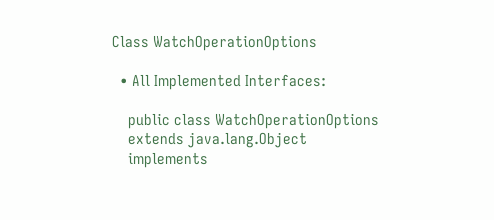Class WatchOperationOptions

  • All Implemented Interfaces:

    public class WatchOperationOptions
    extends java.lang.Object
    implements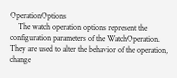OperationOptions
    The watch operation options represent the configuration parameters of the WatchOperation. They are used to alter the behavior of the operation, change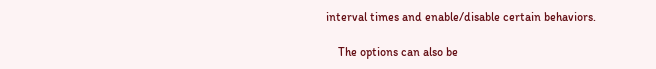interval times and enable/disable certain behaviors.

    The options can also be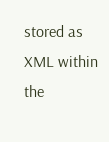stored as XML within the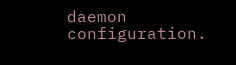daemon configuration.